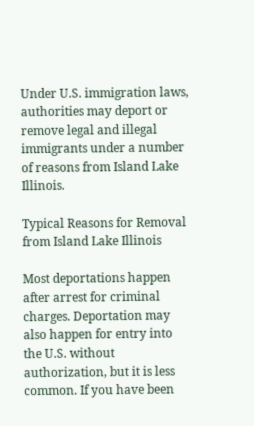Under U.S. immigration laws, authorities may deport or remove legal and illegal immigrants under a number of reasons from Island Lake Illinois.

Typical Reasons for Removal from Island Lake Illinois

Most deportations happen after arrest for criminal charges. Deportation may also happen for entry into the U.S. without authorization, but it is less common. If you have been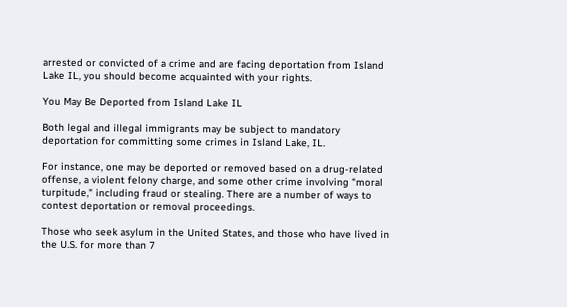arrested or convicted of a crime and are facing deportation from Island Lake IL, you should become acquainted with your rights.

You May Be Deported from Island Lake IL

Both legal and illegal immigrants may be subject to mandatory deportation for committing some crimes in Island Lake, IL.

For instance, one may be deported or removed based on a drug-related offense, a violent felony charge, and some other crime involving "moral turpitude," including fraud or stealing. There are a number of ways to contest deportation or removal proceedings.

Those who seek asylum in the United States, and those who have lived in the U.S. for more than 7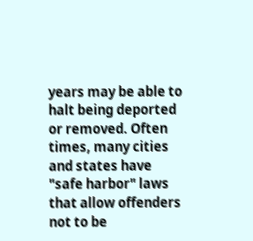years may be able to halt being deported or removed. Often times, many cities and states have "safe harbor" laws that allow offenders not to be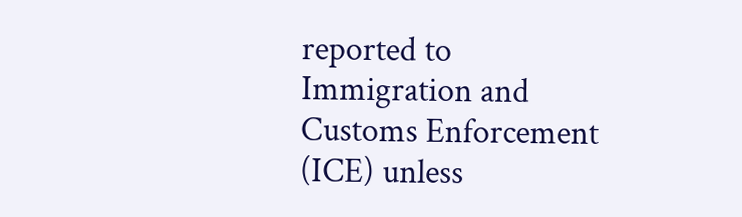reported to Immigration and Customs Enforcement (ICE) unless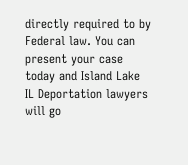directly required to by Federal law. You can present your case today and Island Lake IL Deportation lawyers will go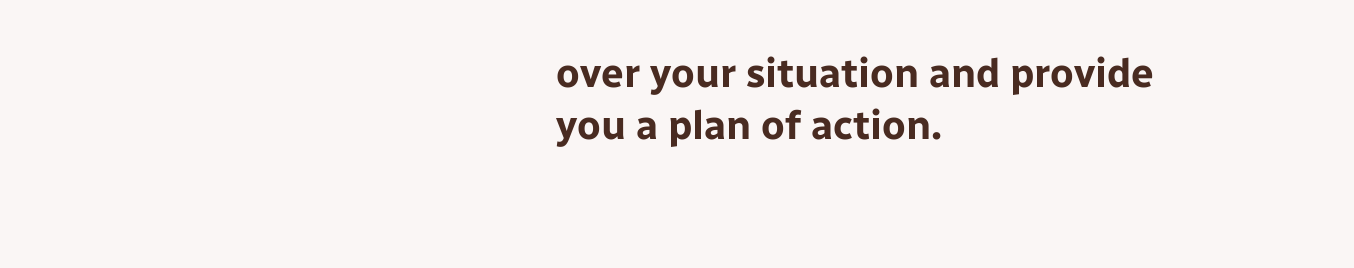over your situation and provide you a plan of action.